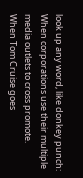look up any word, like donkey punch:
When corporations use their multiple media outlets to cross promote.
When Tom Cruise goes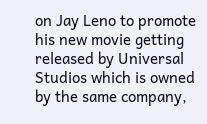on Jay Leno to promote his new movie getting released by Universal Studios which is owned by the same company,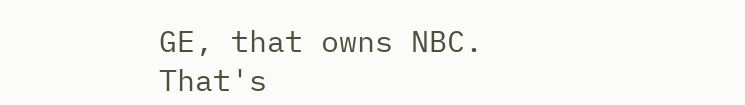GE, that owns NBC. That's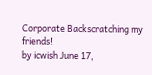Corporate Backscratching my friends!
by icwish June 17,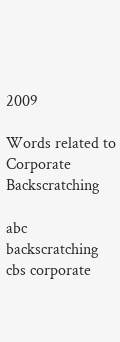2009

Words related to Corporate Backscratching

abc backscratching cbs corporate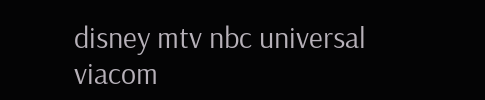disney mtv nbc universal viacom